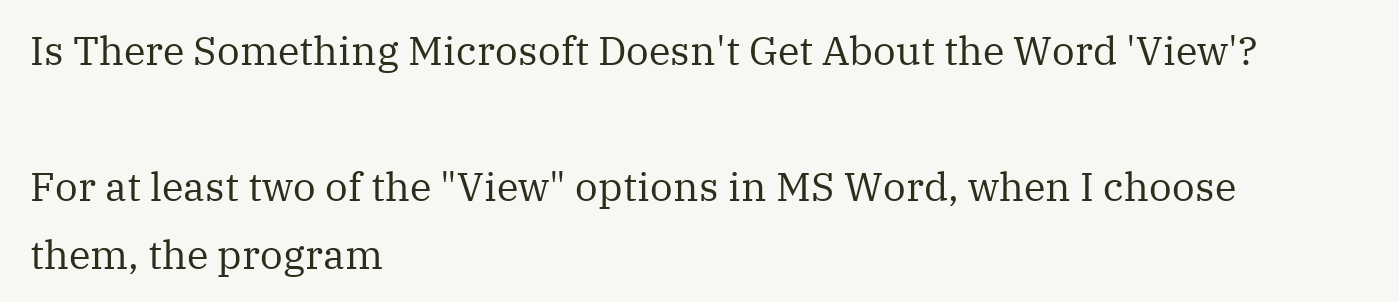Is There Something Microsoft Doesn't Get About the Word 'View'?

For at least two of the "View" options in MS Word, when I choose them, the program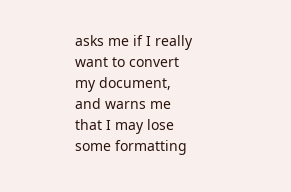asks me if I really want to convert my document, and warns me that I may lose some formatting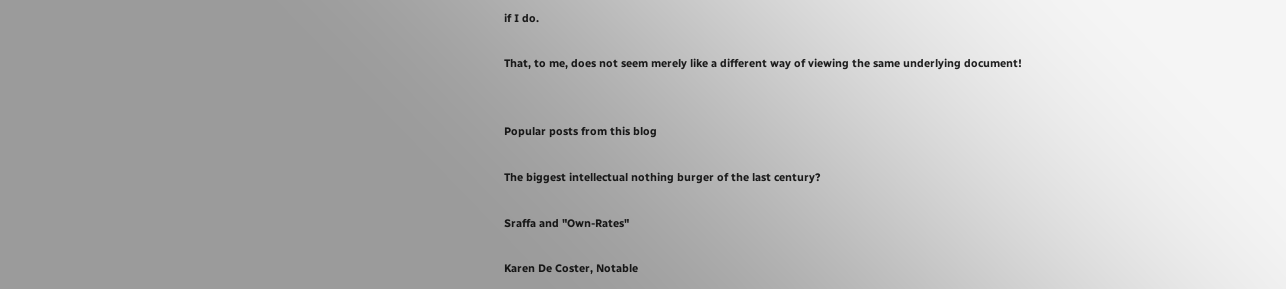if I do.

That, to me, does not seem merely like a different way of viewing the same underlying document!


Popular posts from this blog

The biggest intellectual nothing burger of the last century?

Sraffa and "Own-Rates"

Karen De Coster, Notable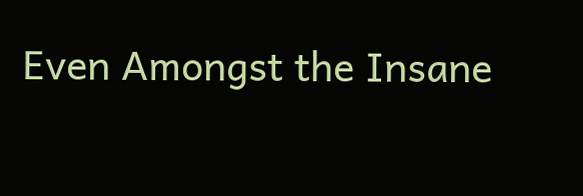Even Amongst the Insane